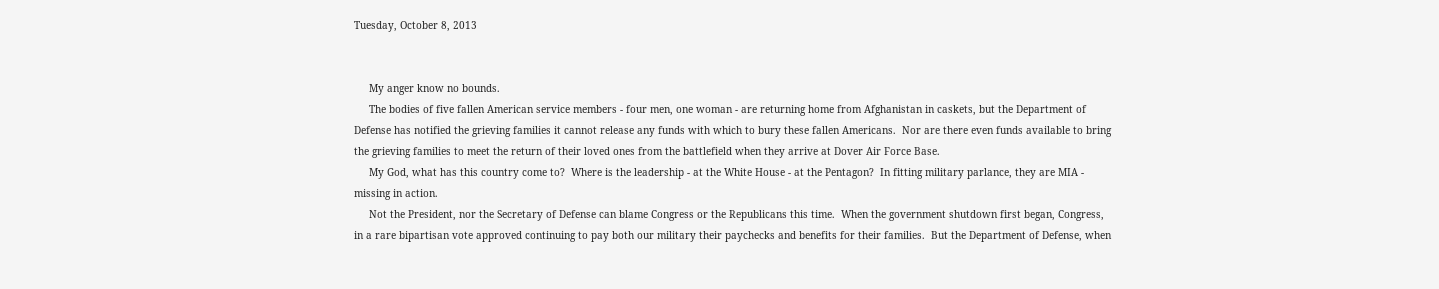Tuesday, October 8, 2013


     My anger know no bounds.
     The bodies of five fallen American service members - four men, one woman - are returning home from Afghanistan in caskets, but the Department of Defense has notified the grieving families it cannot release any funds with which to bury these fallen Americans.  Nor are there even funds available to bring the grieving families to meet the return of their loved ones from the battlefield when they arrive at Dover Air Force Base.
     My God, what has this country come to?  Where is the leadership - at the White House - at the Pentagon?  In fitting military parlance, they are MIA - missing in action.
     Not the President, nor the Secretary of Defense can blame Congress or the Republicans this time.  When the government shutdown first began, Congress, in a rare bipartisan vote approved continuing to pay both our military their paychecks and benefits for their families.  But the Department of Defense, when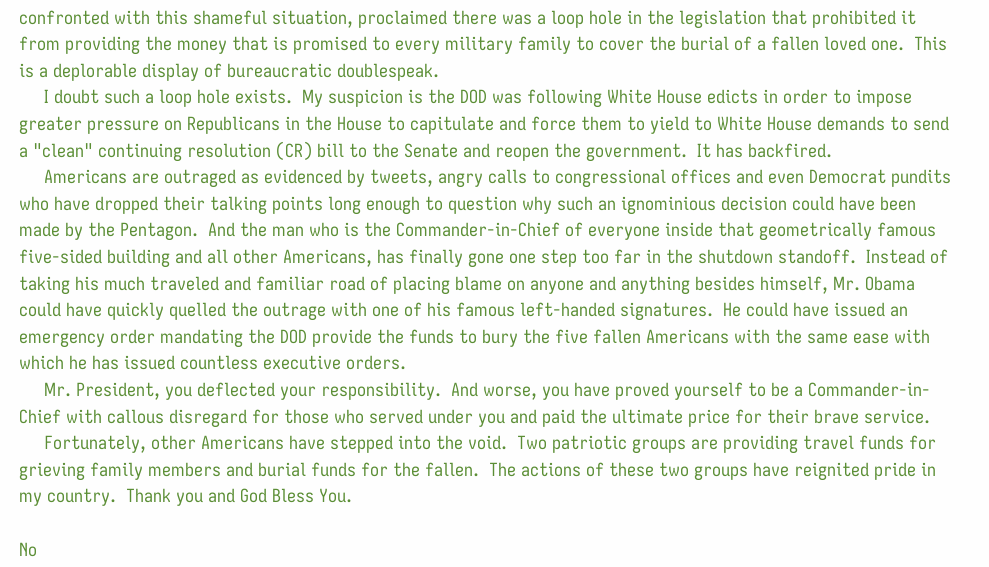confronted with this shameful situation, proclaimed there was a loop hole in the legislation that prohibited it from providing the money that is promised to every military family to cover the burial of a fallen loved one.  This is a deplorable display of bureaucratic doublespeak.
     I doubt such a loop hole exists.  My suspicion is the DOD was following White House edicts in order to impose greater pressure on Republicans in the House to capitulate and force them to yield to White House demands to send a "clean" continuing resolution (CR) bill to the Senate and reopen the government.  It has backfired.
     Americans are outraged as evidenced by tweets, angry calls to congressional offices and even Democrat pundits who have dropped their talking points long enough to question why such an ignominious decision could have been made by the Pentagon.  And the man who is the Commander-in-Chief of everyone inside that geometrically famous five-sided building and all other Americans, has finally gone one step too far in the shutdown standoff.  Instead of taking his much traveled and familiar road of placing blame on anyone and anything besides himself, Mr. Obama could have quickly quelled the outrage with one of his famous left-handed signatures.  He could have issued an emergency order mandating the DOD provide the funds to bury the five fallen Americans with the same ease with which he has issued countless executive orders.
     Mr. President, you deflected your responsibility.  And worse, you have proved yourself to be a Commander-in-Chief with callous disregard for those who served under you and paid the ultimate price for their brave service.
     Fortunately, other Americans have stepped into the void.  Two patriotic groups are providing travel funds for grieving family members and burial funds for the fallen.  The actions of these two groups have reignited pride in my country.  Thank you and God Bless You.

No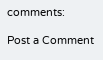comments:

Post a Comment